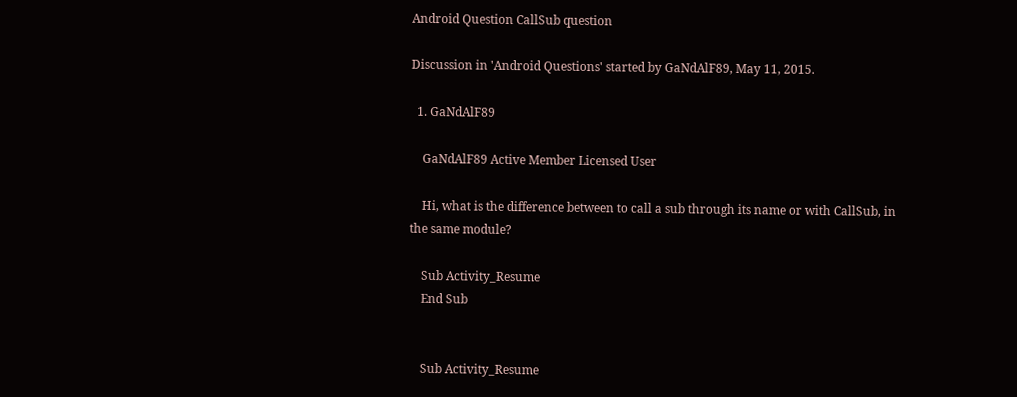Android Question CallSub question

Discussion in 'Android Questions' started by GaNdAlF89, May 11, 2015.

  1. GaNdAlF89

    GaNdAlF89 Active Member Licensed User

    Hi, what is the difference between to call a sub through its name or with CallSub, in the same module?

    Sub Activity_Resume
    End Sub


    Sub Activity_Resume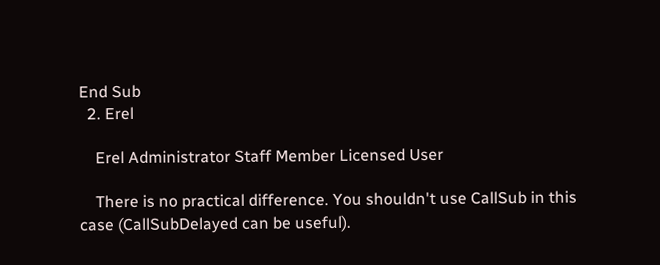End Sub
  2. Erel

    Erel Administrator Staff Member Licensed User

    There is no practical difference. You shouldn't use CallSub in this case (CallSubDelayed can be useful).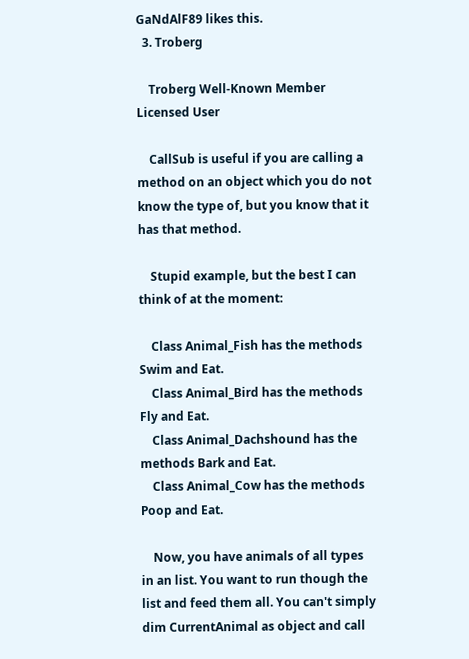GaNdAlF89 likes this.
  3. Troberg

    Troberg Well-Known Member Licensed User

    CallSub is useful if you are calling a method on an object which you do not know the type of, but you know that it has that method.

    Stupid example, but the best I can think of at the moment:

    Class Animal_Fish has the methods Swim and Eat.
    Class Animal_Bird has the methods Fly and Eat.
    Class Animal_Dachshound has the methods Bark and Eat.
    Class Animal_Cow has the methods Poop and Eat.

    Now, you have animals of all types in an list. You want to run though the list and feed them all. You can't simply dim CurrentAnimal as object and call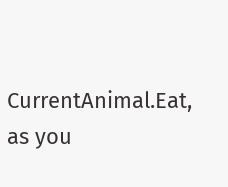CurrentAnimal.Eat, as you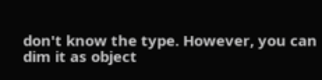don't know the type. However, you can dim it as object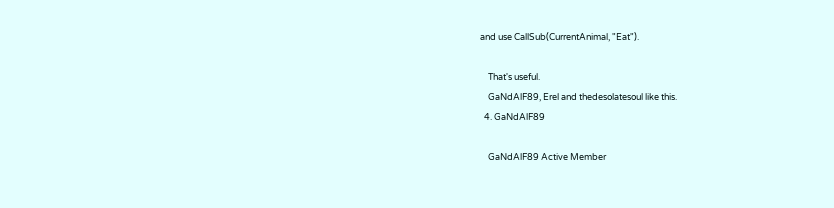and use CallSub(CurrentAnimal, "Eat").

    That's useful.
    GaNdAlF89, Erel and thedesolatesoul like this.
  4. GaNdAlF89

    GaNdAlF89 Active Member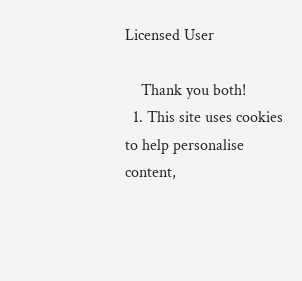Licensed User

    Thank you both!
  1. This site uses cookies to help personalise content,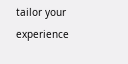tailor your experience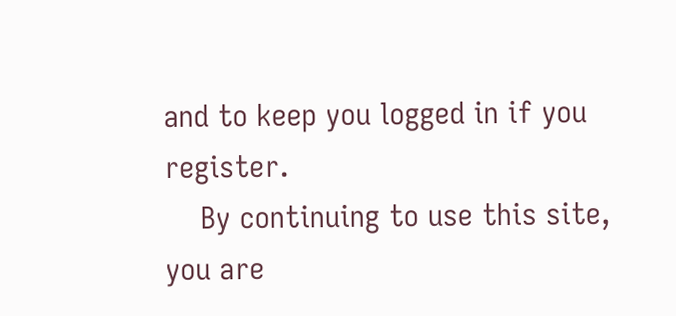and to keep you logged in if you register.
    By continuing to use this site, you are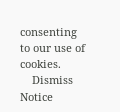consenting to our use of cookies.
    Dismiss Notice